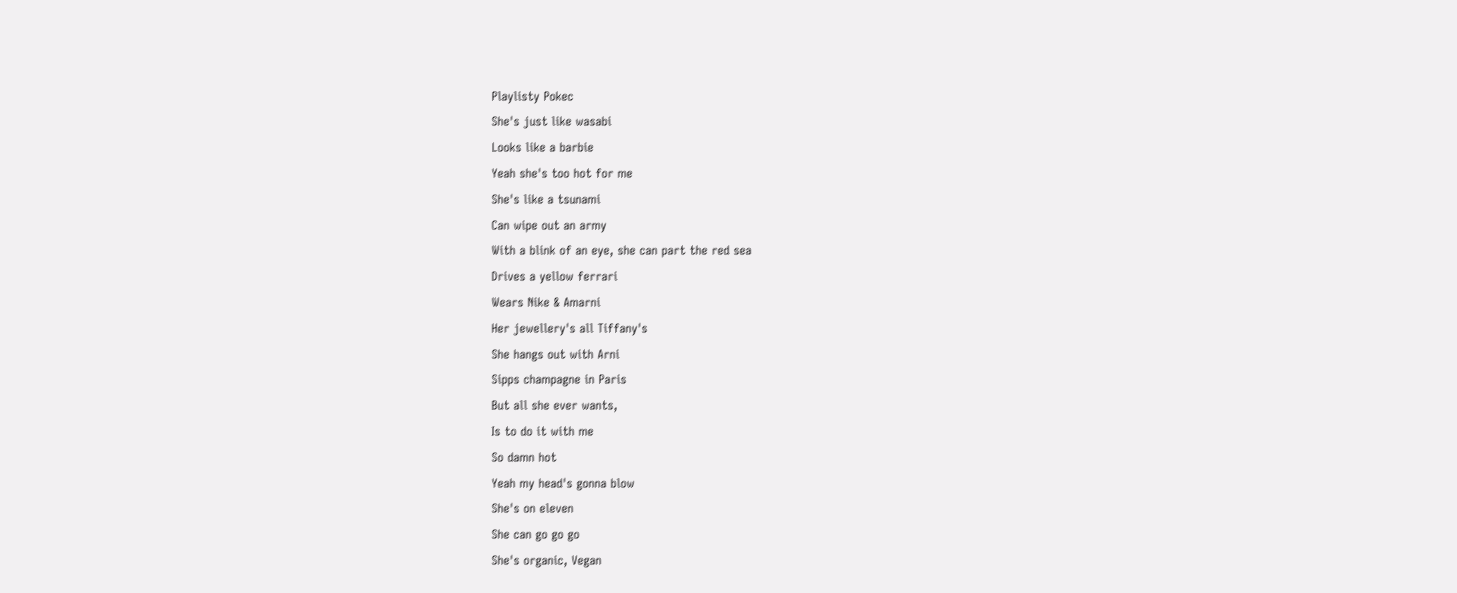Playlisty Pokec
She's just like wasabi
Looks like a barbie
Yeah she's too hot for me
She's like a tsunami
Can wipe out an army
With a blink of an eye, she can part the red sea
Drives a yellow ferrari
Wears Nike & Amarni
Her jewellery's all Tiffany's
She hangs out with Arni
Sipps champagne in Paris
But all she ever wants,
Is to do it with me
So damn hot
Yeah my head's gonna blow
She's on eleven
She can go go go
She's organic, Vegan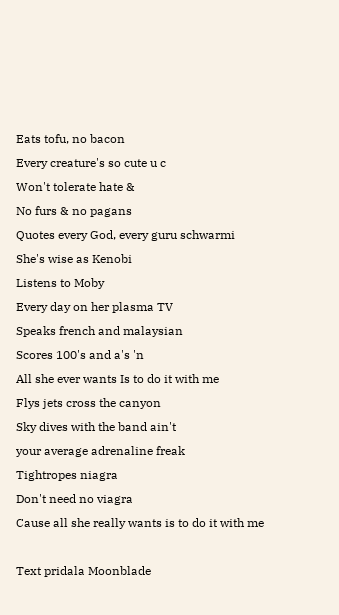Eats tofu, no bacon
Every creature's so cute u c
Won't tolerate hate &
No furs & no pagans
Quotes every God, every guru schwarmi
She's wise as Kenobi
Listens to Moby
Every day on her plasma TV
Speaks french and malaysian
Scores 100's and a's 'n
All she ever wants Is to do it with me
Flys jets cross the canyon
Sky dives with the band ain't
your average adrenaline freak
Tightropes niagra
Don't need no viagra
Cause all she really wants is to do it with me

Text pridala Moonblade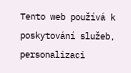Tento web používá k poskytování služeb, personalizaci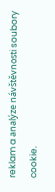reklam a analýze návštěvnosti soubory cookie.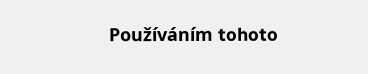Používáním tohoto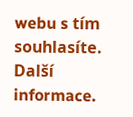webu s tím souhlasíte. Další informace.